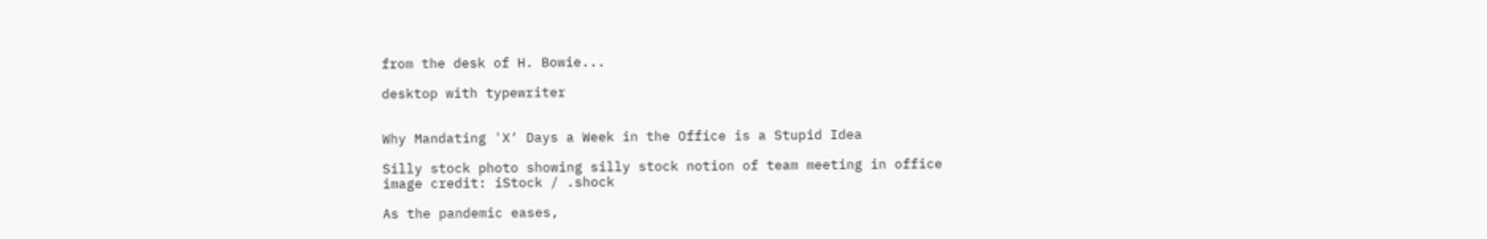from the desk of H. Bowie...

desktop with typewriter


Why Mandating 'X‘ Days a Week in the Office is a Stupid Idea

Silly stock photo showing silly stock notion of team meeting in office
image credit: iStock / .shock

As the pandemic eases,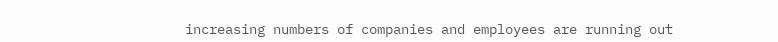increasing numbers of companies and employees are running out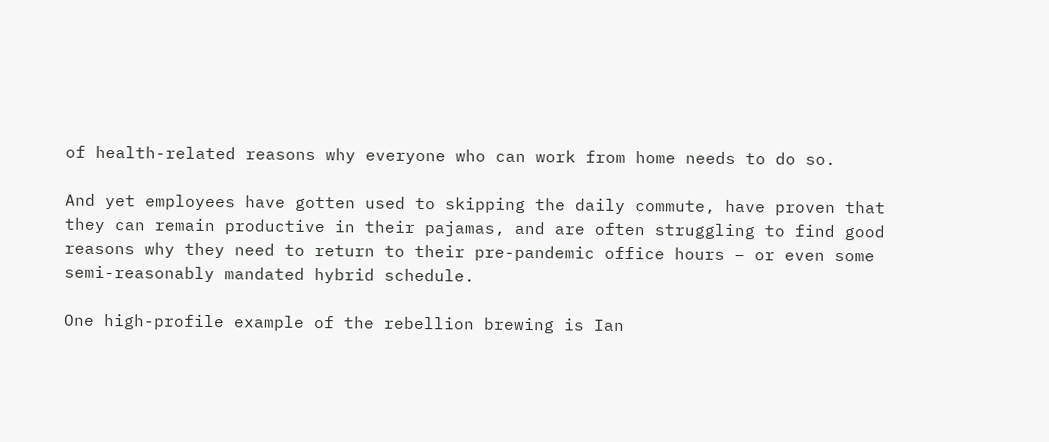of health-related reasons why everyone who can work from home needs to do so.

And yet employees have gotten used to skipping the daily commute, have proven that they can remain productive in their pajamas, and are often struggling to find good reasons why they need to return to their pre-pandemic office hours – or even some semi-reasonably mandated hybrid schedule.

One high-profile example of the rebellion brewing is Ian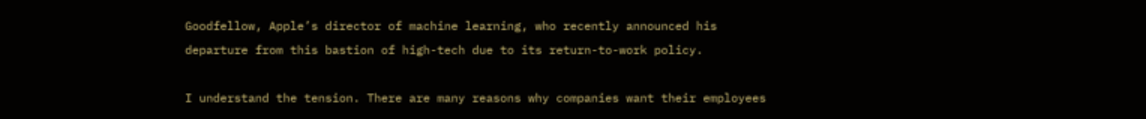Goodfellow, Apple’s director of machine learning, who recently announced his departure from this bastion of high-tech due to its return-to-work policy.

I understand the tension. There are many reasons why companies want their employees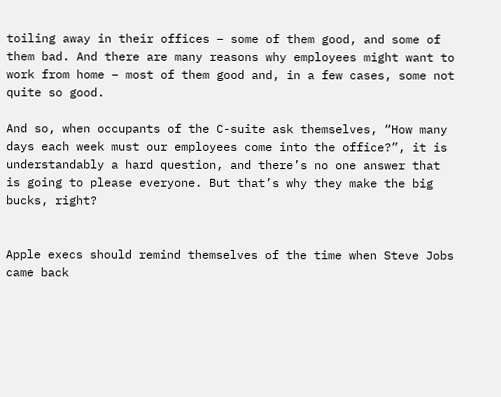toiling away in their offices – some of them good, and some of them bad. And there are many reasons why employees might want to work from home – most of them good and, in a few cases, some not quite so good.

And so, when occupants of the C-suite ask themselves, “How many days each week must our employees come into the office?”, it is understandably a hard question, and there’s no one answer that is going to please everyone. But that’s why they make the big bucks, right?


Apple execs should remind themselves of the time when Steve Jobs came back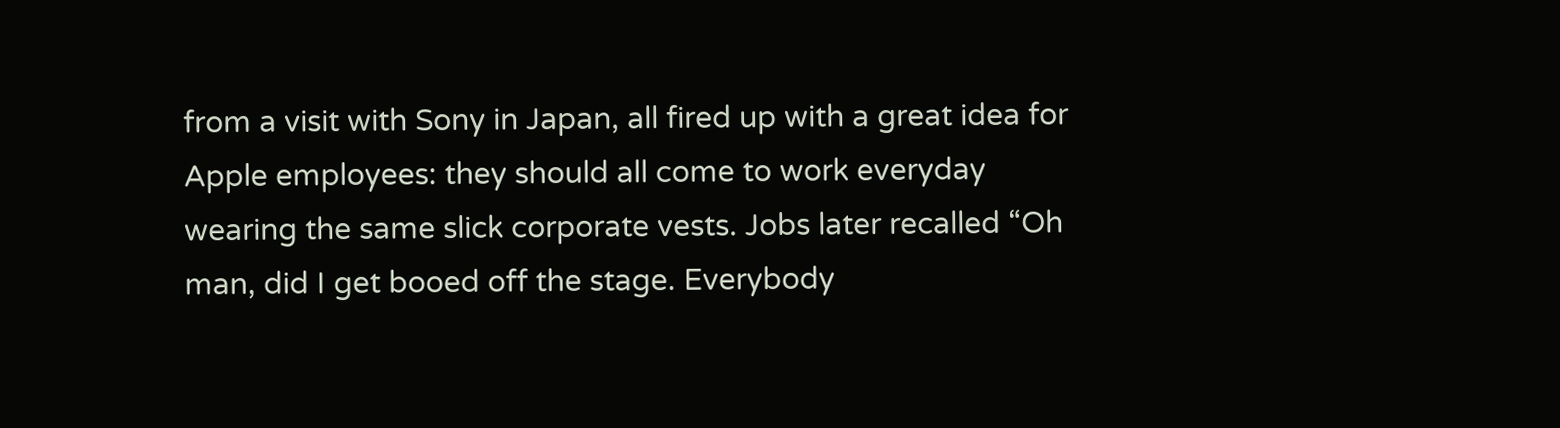from a visit with Sony in Japan, all fired up with a great idea for Apple employees: they should all come to work everyday wearing the same slick corporate vests. Jobs later recalled “Oh man, did I get booed off the stage. Everybody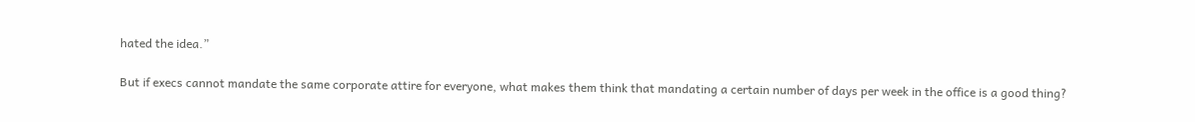hated the idea.”

But if execs cannot mandate the same corporate attire for everyone, what makes them think that mandating a certain number of days per week in the office is a good thing?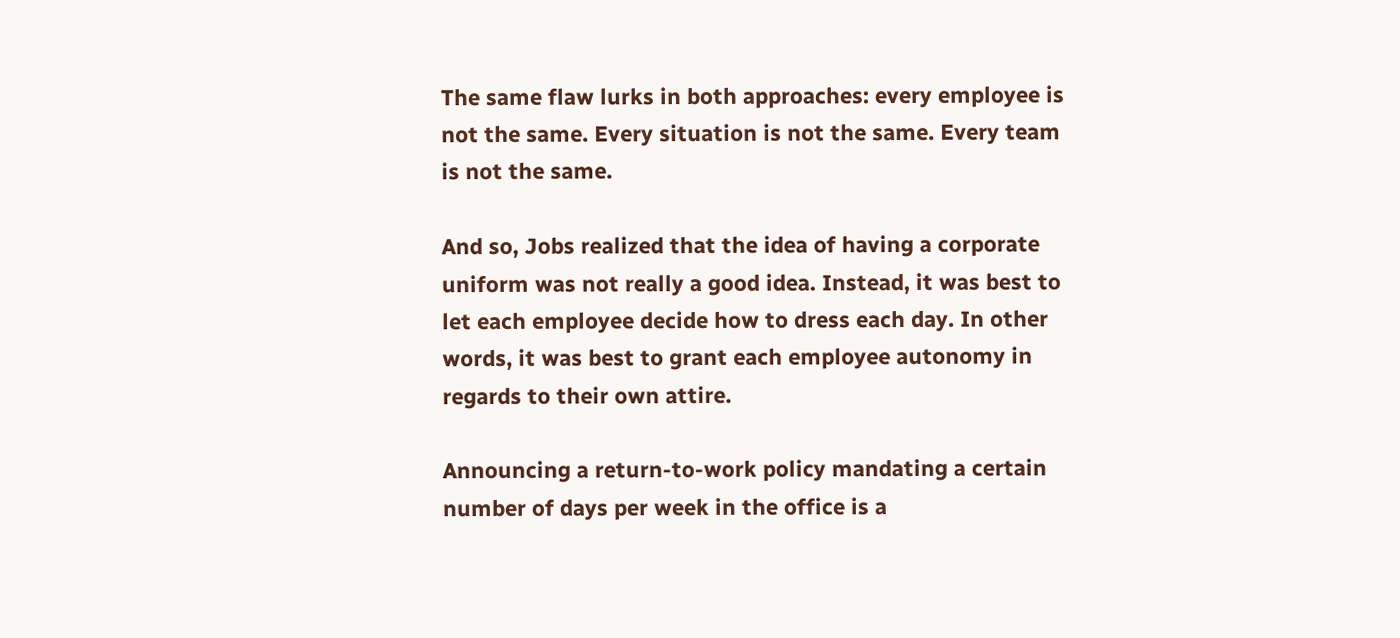The same flaw lurks in both approaches: every employee is not the same. Every situation is not the same. Every team is not the same.

And so, Jobs realized that the idea of having a corporate uniform was not really a good idea. Instead, it was best to let each employee decide how to dress each day. In other words, it was best to grant each employee autonomy in regards to their own attire.

Announcing a return-to-work policy mandating a certain number of days per week in the office is a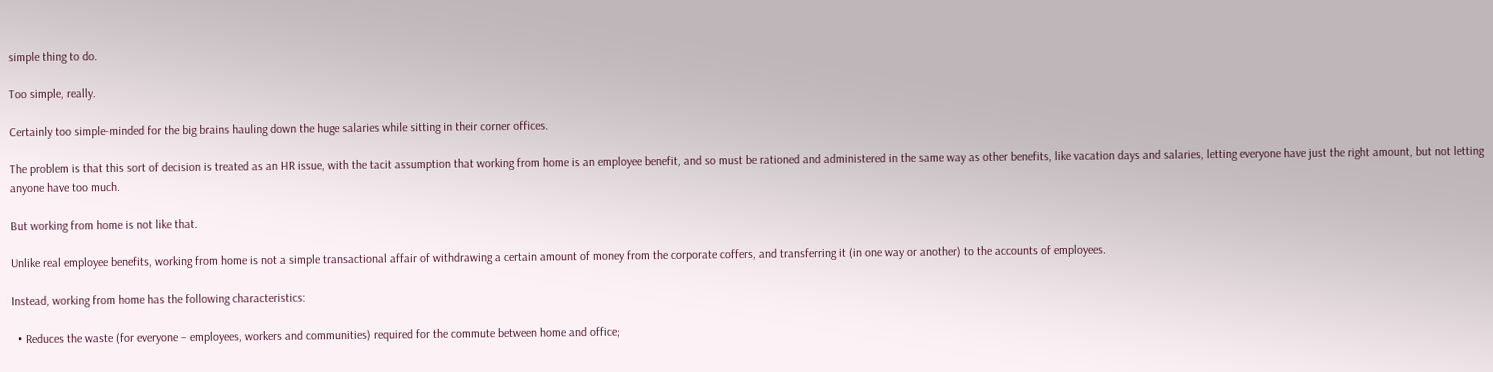simple thing to do.

Too simple, really.

Certainly too simple-minded for the big brains hauling down the huge salaries while sitting in their corner offices.

The problem is that this sort of decision is treated as an HR issue, with the tacit assumption that working from home is an employee benefit, and so must be rationed and administered in the same way as other benefits, like vacation days and salaries, letting everyone have just the right amount, but not letting anyone have too much.

But working from home is not like that.

Unlike real employee benefits, working from home is not a simple transactional affair of withdrawing a certain amount of money from the corporate coffers, and transferring it (in one way or another) to the accounts of employees.

Instead, working from home has the following characteristics:

  • Reduces the waste (for everyone – employees, workers and communities) required for the commute between home and office;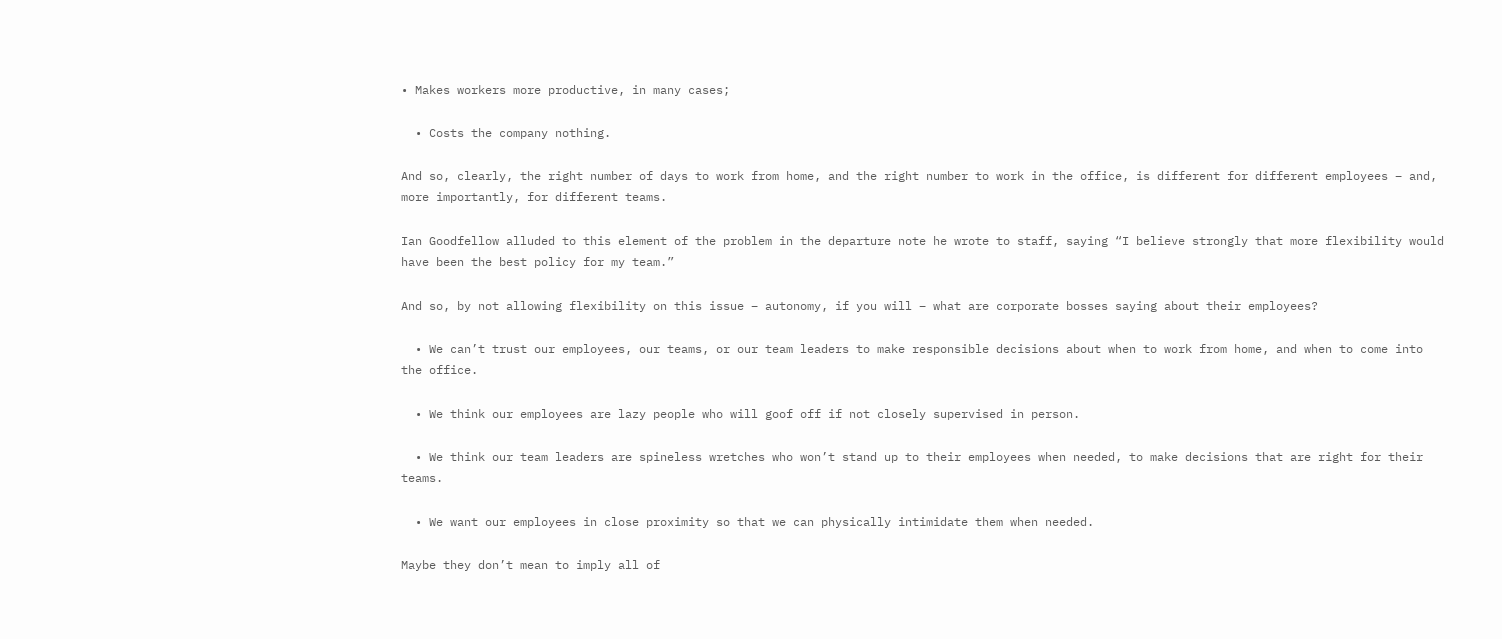• Makes workers more productive, in many cases;

  • Costs the company nothing.

And so, clearly, the right number of days to work from home, and the right number to work in the office, is different for different employees – and, more importantly, for different teams.

Ian Goodfellow alluded to this element of the problem in the departure note he wrote to staff, saying “I believe strongly that more flexibility would have been the best policy for my team.”

And so, by not allowing flexibility on this issue – autonomy, if you will – what are corporate bosses saying about their employees?

  • We can’t trust our employees, our teams, or our team leaders to make responsible decisions about when to work from home, and when to come into the office.

  • We think our employees are lazy people who will goof off if not closely supervised in person.

  • We think our team leaders are spineless wretches who won’t stand up to their employees when needed, to make decisions that are right for their teams.

  • We want our employees in close proximity so that we can physically intimidate them when needed.

Maybe they don’t mean to imply all of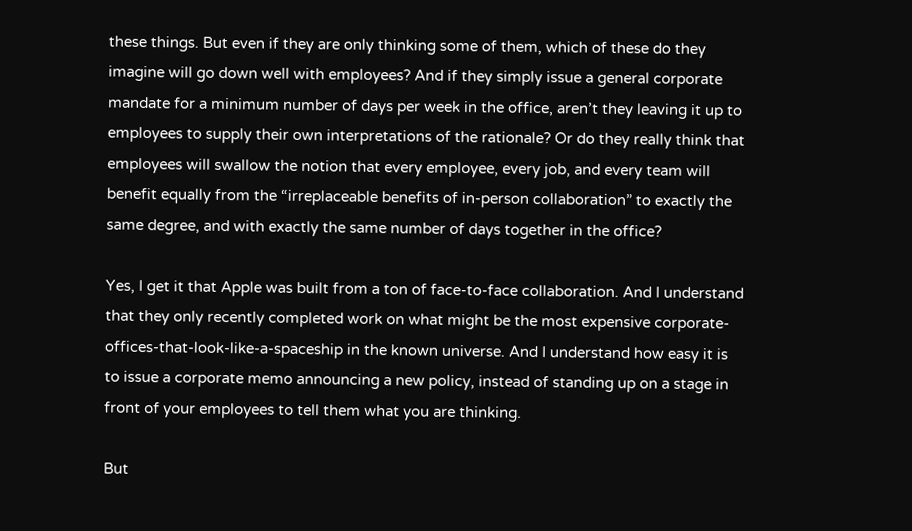these things. But even if they are only thinking some of them, which of these do they imagine will go down well with employees? And if they simply issue a general corporate mandate for a minimum number of days per week in the office, aren’t they leaving it up to employees to supply their own interpretations of the rationale? Or do they really think that employees will swallow the notion that every employee, every job, and every team will benefit equally from the “irreplaceable benefits of in-person collaboration” to exactly the same degree, and with exactly the same number of days together in the office?

Yes, I get it that Apple was built from a ton of face-to-face collaboration. And I understand that they only recently completed work on what might be the most expensive corporate-offices-that-look-like-a-spaceship in the known universe. And I understand how easy it is to issue a corporate memo announcing a new policy, instead of standing up on a stage in front of your employees to tell them what you are thinking.

But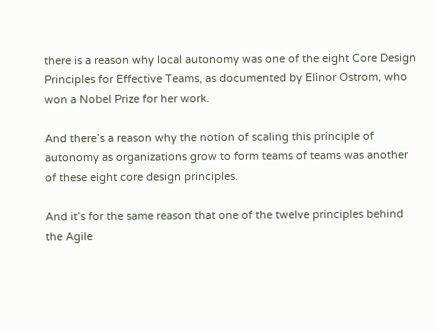there is a reason why local autonomy was one of the eight Core Design Principles for Effective Teams, as documented by Elinor Ostrom, who won a Nobel Prize for her work.

And there’s a reason why the notion of scaling this principle of autonomy as organizations grow to form teams of teams was another of these eight core design principles.

And it’s for the same reason that one of the twelve principles behind the Agile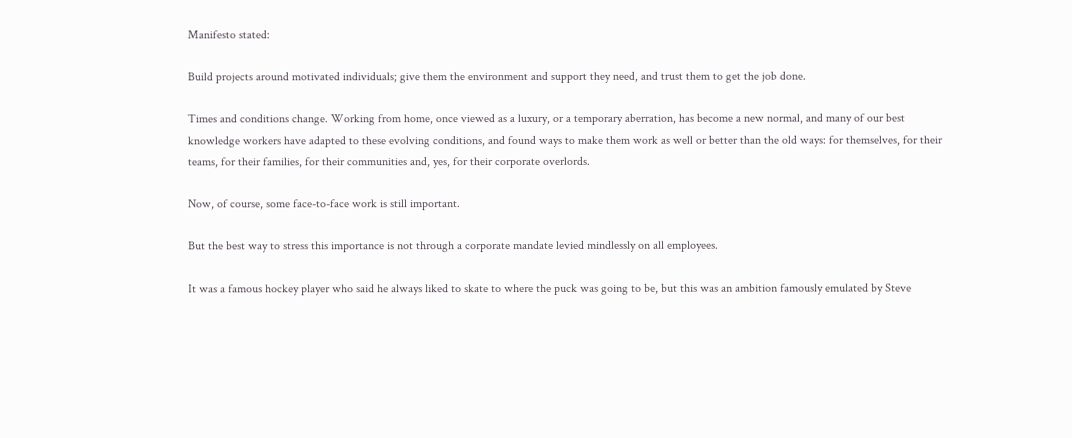Manifesto stated:

Build projects around motivated individuals; give them the environment and support they need, and trust them to get the job done.

Times and conditions change. Working from home, once viewed as a luxury, or a temporary aberration, has become a new normal, and many of our best knowledge workers have adapted to these evolving conditions, and found ways to make them work as well or better than the old ways: for themselves, for their teams, for their families, for their communities and, yes, for their corporate overlords.

Now, of course, some face-to-face work is still important.

But the best way to stress this importance is not through a corporate mandate levied mindlessly on all employees.

It was a famous hockey player who said he always liked to skate to where the puck was going to be, but this was an ambition famously emulated by Steve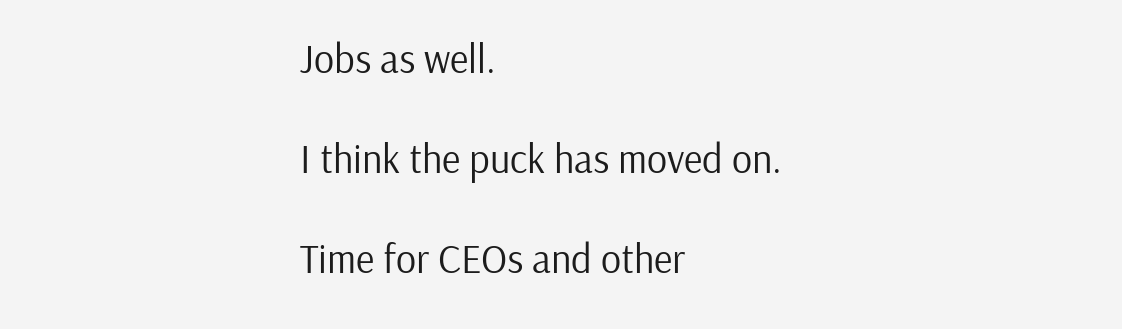Jobs as well.

I think the puck has moved on.

Time for CEOs and other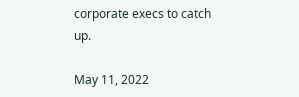corporate execs to catch up.

May 11, 2022